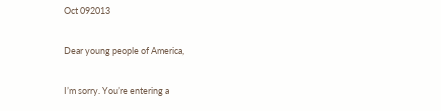Oct 092013

Dear young people of America,

I’m sorry. You’re entering a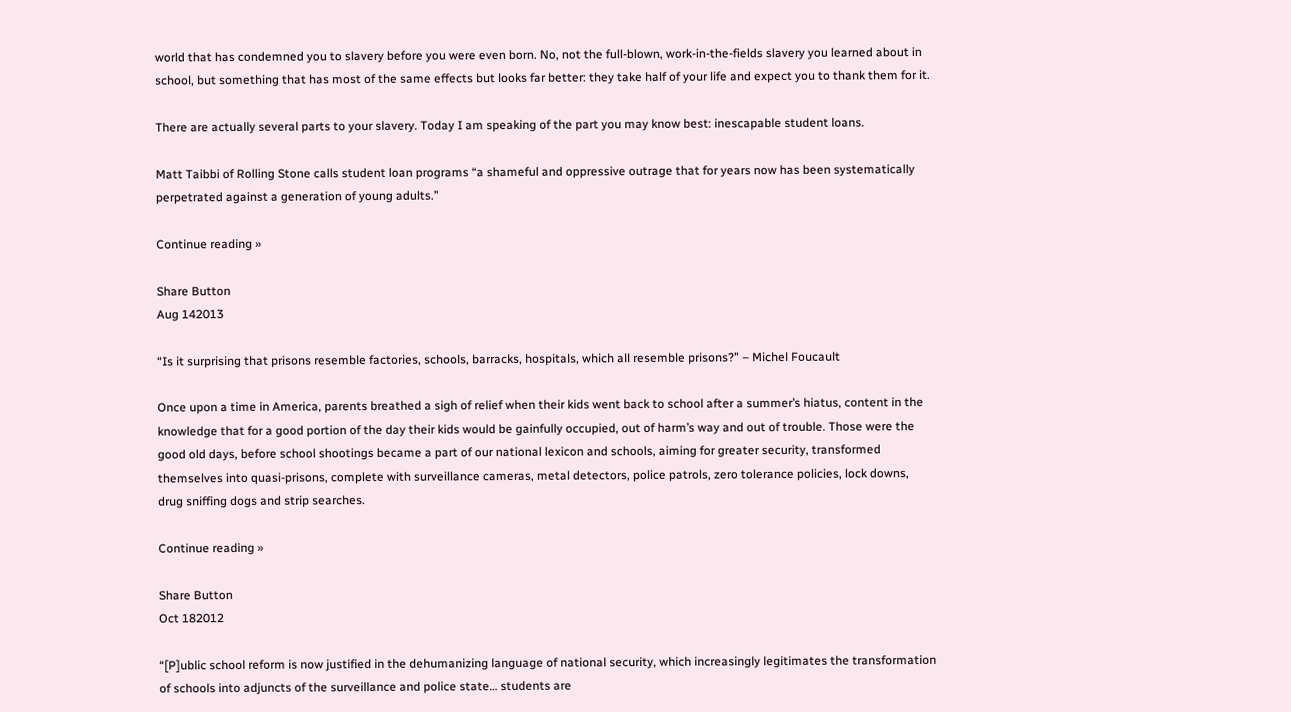world that has condemned you to slavery before you were even born. No, not the full-blown, work-in-the-fields slavery you learned about in school, but something that has most of the same effects but looks far better: they take half of your life and expect you to thank them for it.

There are actually several parts to your slavery. Today I am speaking of the part you may know best: inescapable student loans.

Matt Taibbi of Rolling Stone calls student loan programs “a shameful and oppressive outrage that for years now has been systematically perpetrated against a generation of young adults.”

Continue reading »

Share Button
Aug 142013

“Is it surprising that prisons resemble factories, schools, barracks, hospitals, which all resemble prisons?” – Michel Foucault

Once upon a time in America, parents breathed a sigh of relief when their kids went back to school after a summer’s hiatus, content in the knowledge that for a good portion of the day their kids would be gainfully occupied, out of harm’s way and out of trouble. Those were the good old days, before school shootings became a part of our national lexicon and schools, aiming for greater security, transformed themselves into quasi-prisons, complete with surveillance cameras, metal detectors, police patrols, zero tolerance policies, lock downs, drug sniffing dogs and strip searches.

Continue reading »

Share Button
Oct 182012

“[P]ublic school reform is now justified in the dehumanizing language of national security, which increasingly legitimates the transformation of schools into adjuncts of the surveillance and police state… students are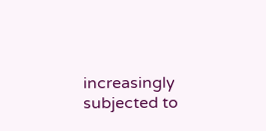increasingly subjected to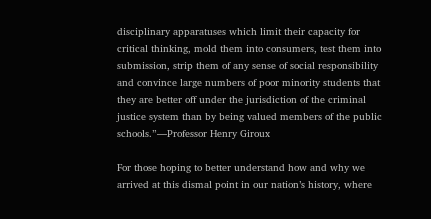disciplinary apparatuses which limit their capacity for critical thinking, mold them into consumers, test them into submission, strip them of any sense of social responsibility and convince large numbers of poor minority students that they are better off under the jurisdiction of the criminal justice system than by being valued members of the public schools.”—Professor Henry Giroux

For those hoping to better understand how and why we arrived at this dismal point in our nation’s history, where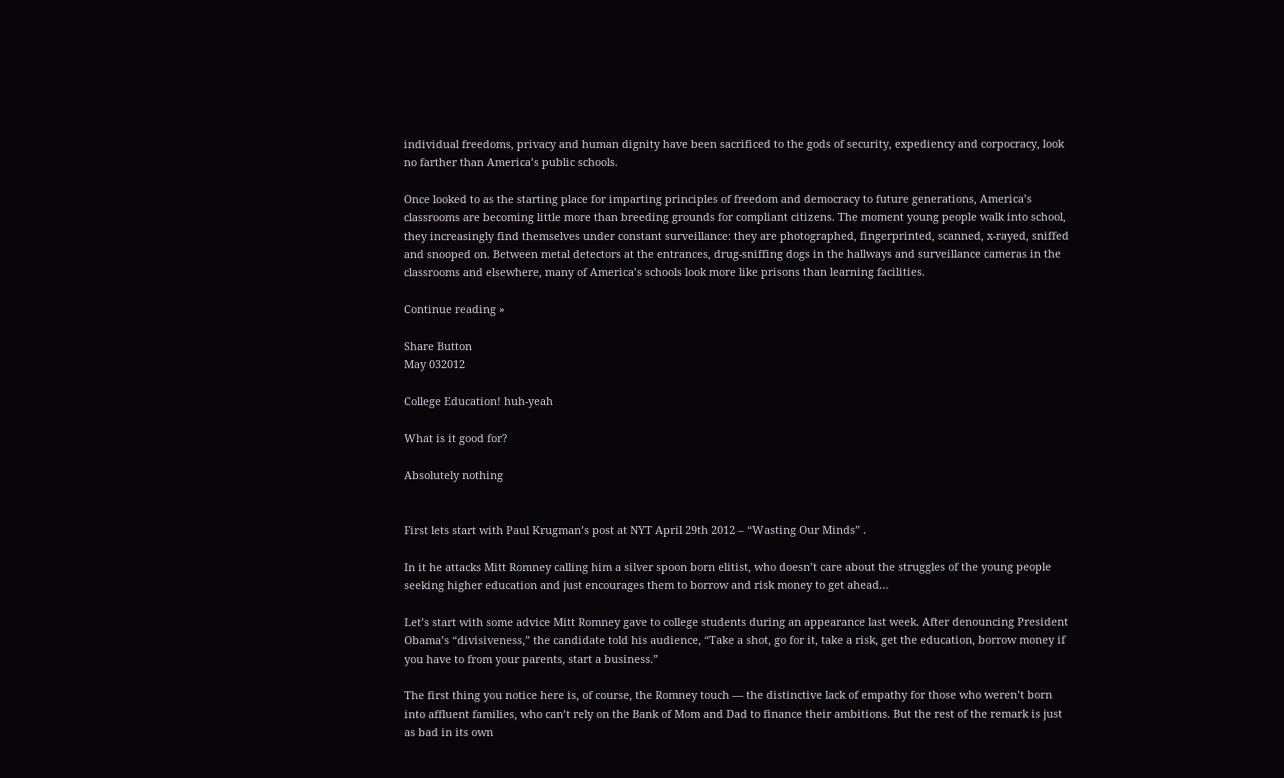individual freedoms, privacy and human dignity have been sacrificed to the gods of security, expediency and corpocracy, look no farther than America’s public schools.

Once looked to as the starting place for imparting principles of freedom and democracy to future generations, America’s classrooms are becoming little more than breeding grounds for compliant citizens. The moment young people walk into school, they increasingly find themselves under constant surveillance: they are photographed, fingerprinted, scanned, x-rayed, sniffed and snooped on. Between metal detectors at the entrances, drug-sniffing dogs in the hallways and surveillance cameras in the classrooms and elsewhere, many of America’s schools look more like prisons than learning facilities.

Continue reading »

Share Button
May 032012

College Education! huh-yeah

What is it good for?

Absolutely nothing


First lets start with Paul Krugman’s post at NYT April 29th 2012 – “Wasting Our Minds” .

In it he attacks Mitt Romney calling him a silver spoon born elitist, who doesn’t care about the struggles of the young people seeking higher education and just encourages them to borrow and risk money to get ahead…

Let’s start with some advice Mitt Romney gave to college students during an appearance last week. After denouncing President Obama’s “divisiveness,” the candidate told his audience, “Take a shot, go for it, take a risk, get the education, borrow money if you have to from your parents, start a business.”

The first thing you notice here is, of course, the Romney touch — the distinctive lack of empathy for those who weren’t born into affluent families, who can’t rely on the Bank of Mom and Dad to finance their ambitions. But the rest of the remark is just as bad in its own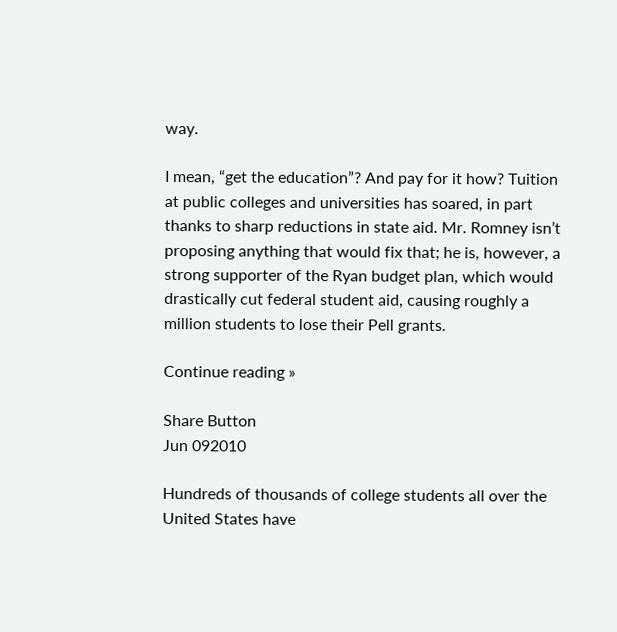way.

I mean, “get the education”? And pay for it how? Tuition at public colleges and universities has soared, in part thanks to sharp reductions in state aid. Mr. Romney isn’t proposing anything that would fix that; he is, however, a strong supporter of the Ryan budget plan, which would drastically cut federal student aid, causing roughly a million students to lose their Pell grants.

Continue reading »

Share Button
Jun 092010

Hundreds of thousands of college students all over the United States have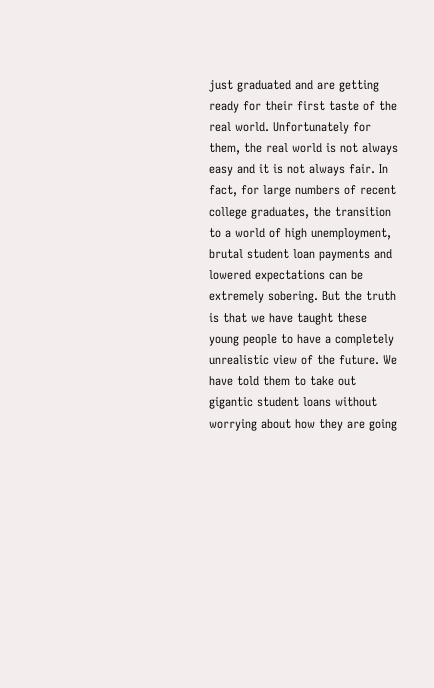just graduated and are getting ready for their first taste of the real world. Unfortunately for them, the real world is not always easy and it is not always fair. In fact, for large numbers of recent college graduates, the transition to a world of high unemployment, brutal student loan payments and lowered expectations can be extremely sobering. But the truth is that we have taught these young people to have a completely unrealistic view of the future. We have told them to take out gigantic student loans without worrying about how they are going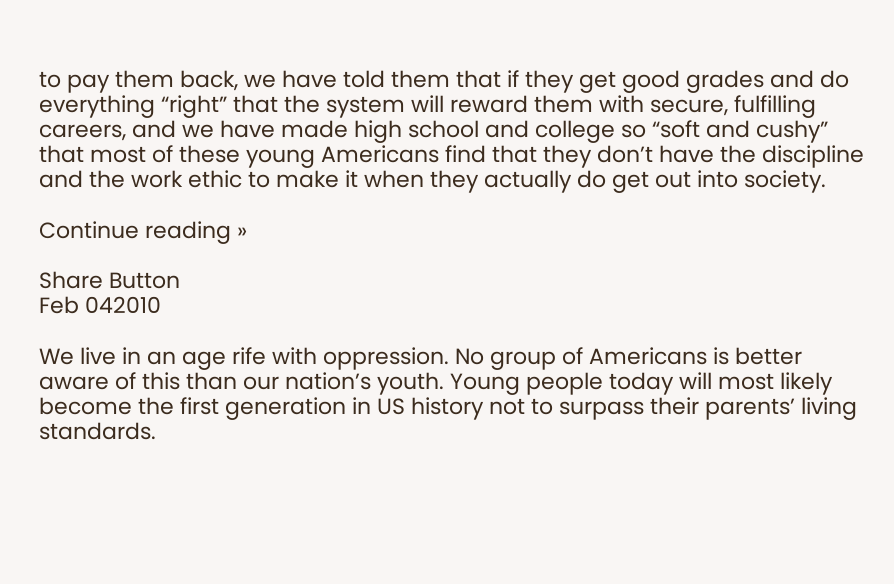to pay them back, we have told them that if they get good grades and do everything “right” that the system will reward them with secure, fulfilling careers, and we have made high school and college so “soft and cushy” that most of these young Americans find that they don’t have the discipline and the work ethic to make it when they actually do get out into society.

Continue reading »

Share Button
Feb 042010

We live in an age rife with oppression. No group of Americans is better aware of this than our nation’s youth. Young people today will most likely become the first generation in US history not to surpass their parents’ living standards.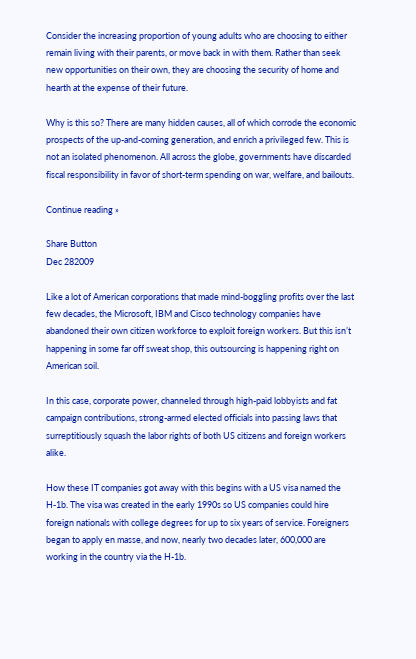Consider the increasing proportion of young adults who are choosing to either remain living with their parents, or move back in with them. Rather than seek new opportunities on their own, they are choosing the security of home and hearth at the expense of their future.

Why is this so? There are many hidden causes, all of which corrode the economic prospects of the up-and-coming generation, and enrich a privileged few. This is not an isolated phenomenon. All across the globe, governments have discarded fiscal responsibility in favor of short-term spending on war, welfare, and bailouts.

Continue reading »

Share Button
Dec 282009

Like a lot of American corporations that made mind-boggling profits over the last few decades, the Microsoft, IBM and Cisco technology companies have abandoned their own citizen workforce to exploit foreign workers. But this isn’t happening in some far off sweat shop, this outsourcing is happening right on American soil.

In this case, corporate power, channeled through high-paid lobbyists and fat campaign contributions, strong-armed elected officials into passing laws that surreptitiously squash the labor rights of both US citizens and foreign workers alike.

How these IT companies got away with this begins with a US visa named the H-1b. The visa was created in the early 1990s so US companies could hire foreign nationals with college degrees for up to six years of service. Foreigners began to apply en masse, and now, nearly two decades later, 600,000 are working in the country via the H-1b.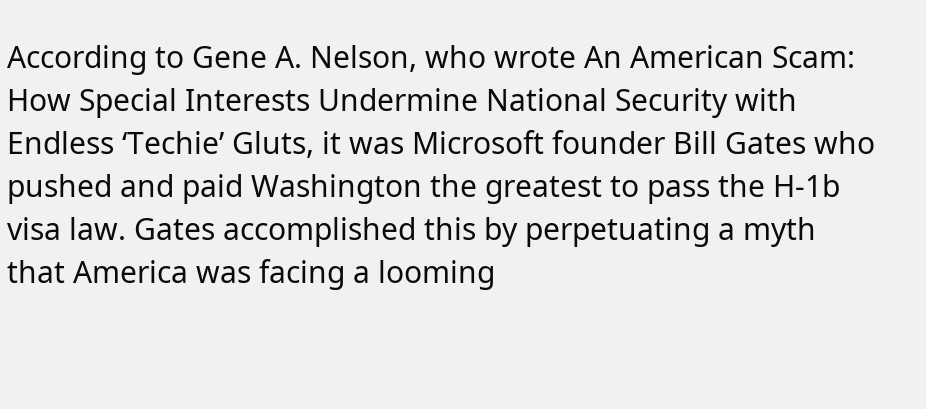According to Gene A. Nelson, who wrote An American Scam: How Special Interests Undermine National Security with Endless ‘Techie’ Gluts, it was Microsoft founder Bill Gates who pushed and paid Washington the greatest to pass the H-1b visa law. Gates accomplished this by perpetuating a myth that America was facing a looming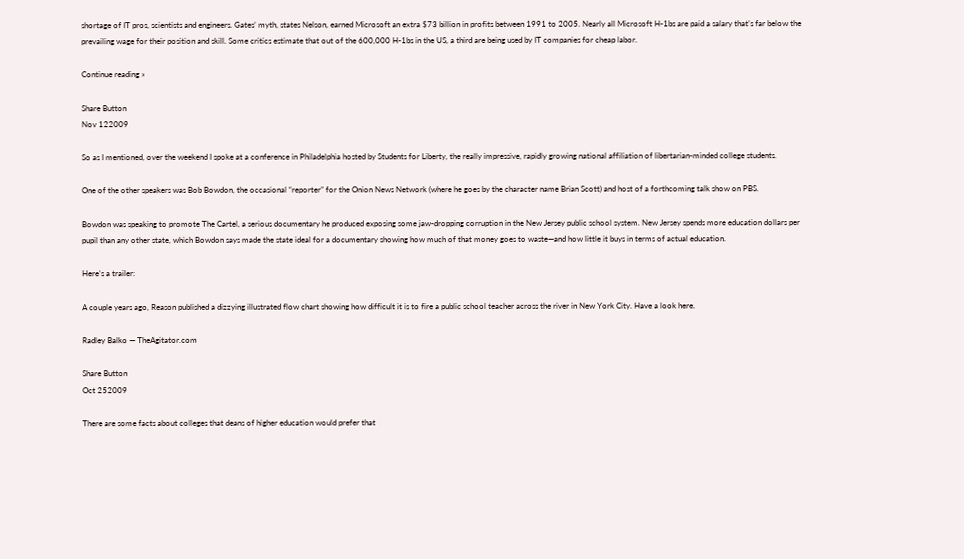shortage of IT pros, scientists and engineers. Gates’ myth, states Nelson, earned Microsoft an extra $73 billion in profits between 1991 to 2005. Nearly all Microsoft H-1bs are paid a salary that’s far below the prevailing wage for their position and skill. Some critics estimate that out of the 600,000 H-1bs in the US, a third are being used by IT companies for cheap labor.

Continue reading »

Share Button
Nov 122009

So as I mentioned, over the weekend I spoke at a conference in Philadelphia hosted by Students for Liberty, the really impressive, rapidly growing national affiliation of libertarian-minded college students.

One of the other speakers was Bob Bowdon, the occasional “reporter” for the Onion News Network (where he goes by the character name Brian Scott) and host of a forthcoming talk show on PBS.

Bowdon was speaking to promote The Cartel, a serious documentary he produced exposing some jaw-dropping corruption in the New Jersey public school system. New Jersey spends more education dollars per pupil than any other state, which Bowdon says made the state ideal for a documentary showing how much of that money goes to waste—and how little it buys in terms of actual education.

Here’s a trailer:

A couple years ago, Reason published a dizzying illustrated flow chart showing how difficult it is to fire a public school teacher across the river in New York City. Have a look here.

Radley Balko — TheAgitator.com

Share Button
Oct 252009

There are some facts about colleges that deans of higher education would prefer that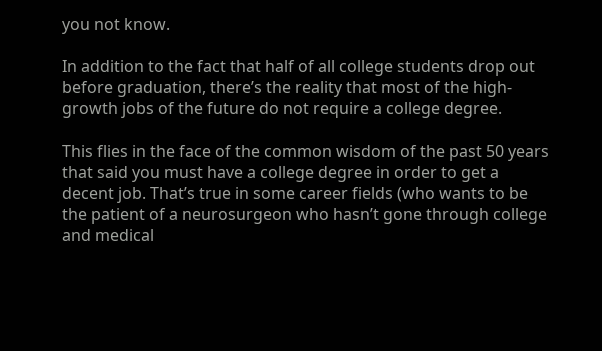you not know.

In addition to the fact that half of all college students drop out before graduation, there’s the reality that most of the high-growth jobs of the future do not require a college degree.

This flies in the face of the common wisdom of the past 50 years that said you must have a college degree in order to get a decent job. That’s true in some career fields (who wants to be the patient of a neurosurgeon who hasn’t gone through college and medical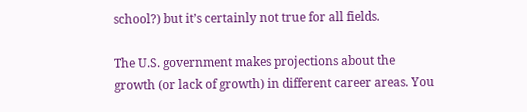school?) but it’s certainly not true for all fields.

The U.S. government makes projections about the growth (or lack of growth) in different career areas. You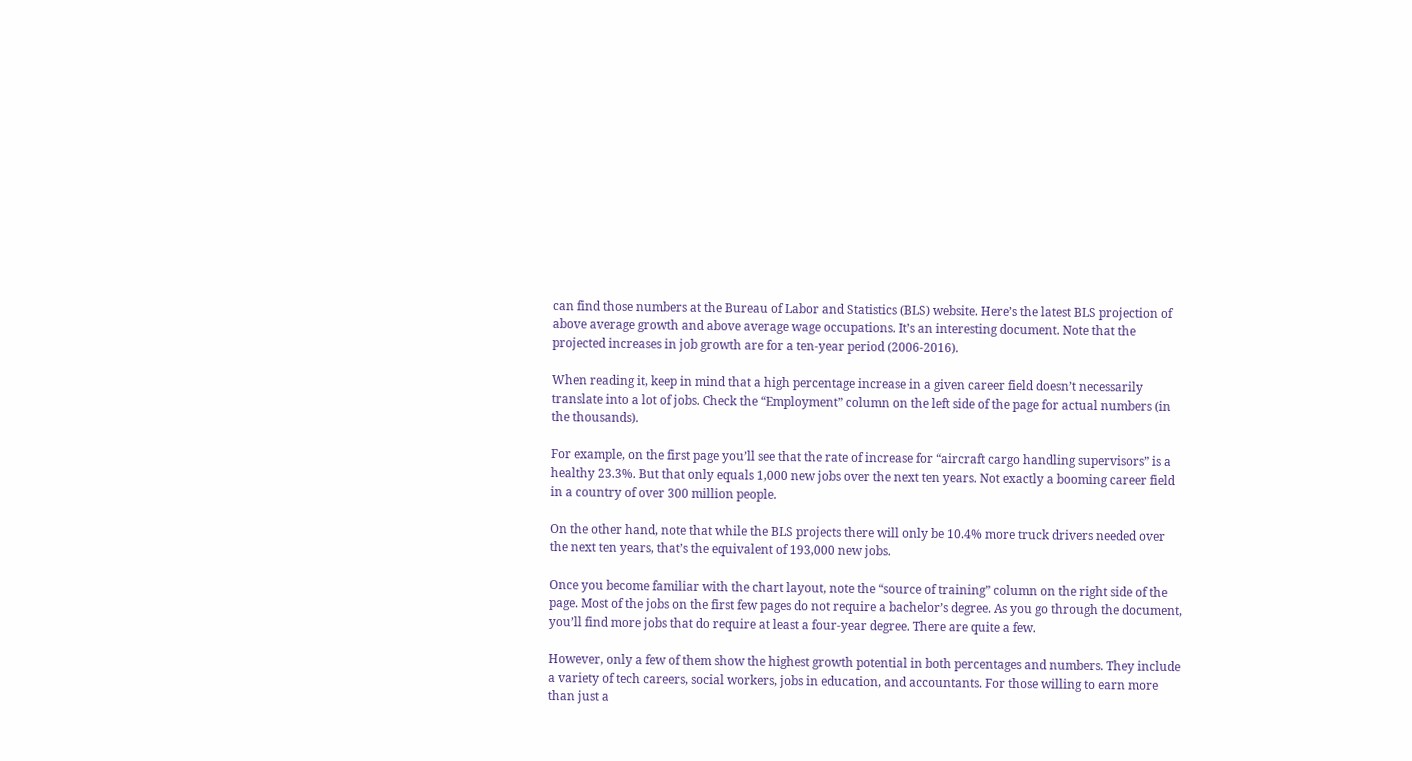can find those numbers at the Bureau of Labor and Statistics (BLS) website. Here’s the latest BLS projection of above average growth and above average wage occupations. It’s an interesting document. Note that the projected increases in job growth are for a ten-year period (2006-2016).

When reading it, keep in mind that a high percentage increase in a given career field doesn’t necessarily translate into a lot of jobs. Check the “Employment” column on the left side of the page for actual numbers (in the thousands).

For example, on the first page you’ll see that the rate of increase for “aircraft cargo handling supervisors” is a healthy 23.3%. But that only equals 1,000 new jobs over the next ten years. Not exactly a booming career field in a country of over 300 million people.

On the other hand, note that while the BLS projects there will only be 10.4% more truck drivers needed over the next ten years, that’s the equivalent of 193,000 new jobs.

Once you become familiar with the chart layout, note the “source of training” column on the right side of the page. Most of the jobs on the first few pages do not require a bachelor’s degree. As you go through the document, you’ll find more jobs that do require at least a four-year degree. There are quite a few.

However, only a few of them show the highest growth potential in both percentages and numbers. They include a variety of tech careers, social workers, jobs in education, and accountants. For those willing to earn more than just a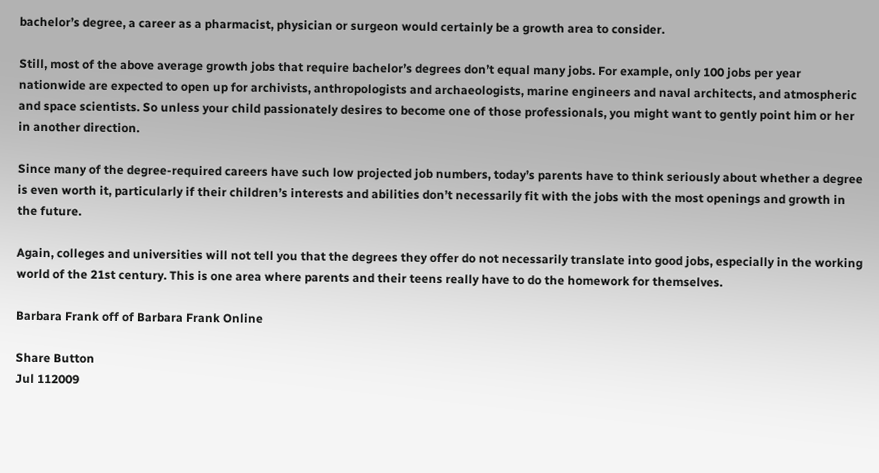bachelor’s degree, a career as a pharmacist, physician or surgeon would certainly be a growth area to consider.

Still, most of the above average growth jobs that require bachelor’s degrees don’t equal many jobs. For example, only 100 jobs per year nationwide are expected to open up for archivists, anthropologists and archaeologists, marine engineers and naval architects, and atmospheric and space scientists. So unless your child passionately desires to become one of those professionals, you might want to gently point him or her in another direction.

Since many of the degree-required careers have such low projected job numbers, today’s parents have to think seriously about whether a degree is even worth it, particularly if their children’s interests and abilities don’t necessarily fit with the jobs with the most openings and growth in the future.

Again, colleges and universities will not tell you that the degrees they offer do not necessarily translate into good jobs, especially in the working world of the 21st century. This is one area where parents and their teens really have to do the homework for themselves.

Barbara Frank off of Barbara Frank Online

Share Button
Jul 112009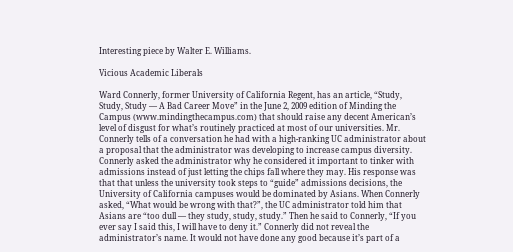Interesting piece by Walter E. Williams.

Vicious Academic Liberals

Ward Connerly, former University of California Regent, has an article, “Study, Study, Study — A Bad Career Move” in the June 2, 2009 edition of Minding the Campus (www.mindingthecampus.com) that should raise any decent American’s level of disgust for what’s routinely practiced at most of our universities. Mr. Connerly tells of a conversation he had with a high-ranking UC administrator about a proposal that the administrator was developing to increase campus diversity. Connerly asked the administrator why he considered it important to tinker with admissions instead of just letting the chips fall where they may. His response was that that unless the university took steps to “guide” admissions decisions, the University of California campuses would be dominated by Asians. When Connerly asked, “What would be wrong with that?”, the UC administrator told him that Asians are “too dull — they study, study, study.” Then he said to Connerly, “If you ever say I said this, I will have to deny it.” Connerly did not reveal the administrator’s name. It would not have done any good because it’s part of a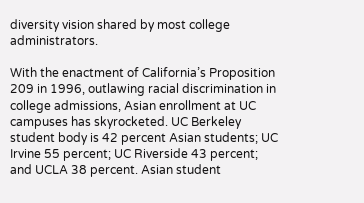diversity vision shared by most college administrators.

With the enactment of California’s Proposition 209 in 1996, outlawing racial discrimination in college admissions, Asian enrollment at UC campuses has skyrocketed. UC Berkeley student body is 42 percent Asian students; UC Irvine 55 percent; UC Riverside 43 percent; and UCLA 38 percent. Asian student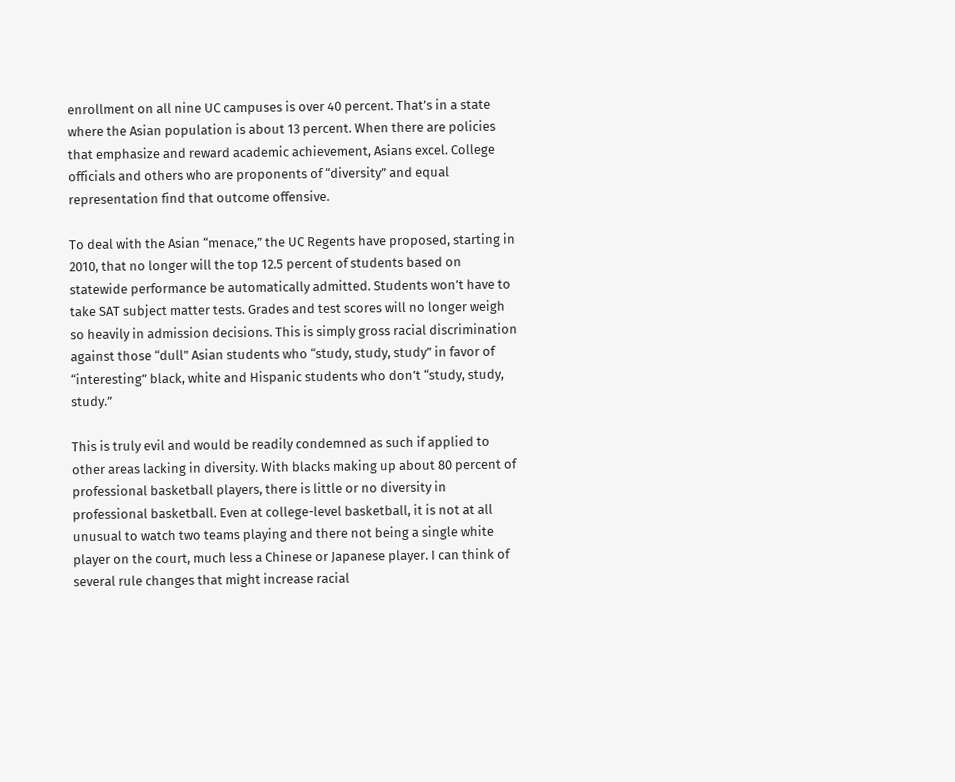enrollment on all nine UC campuses is over 40 percent. That’s in a state where the Asian population is about 13 percent. When there are policies that emphasize and reward academic achievement, Asians excel. College officials and others who are proponents of “diversity” and equal representation find that outcome offensive.

To deal with the Asian “menace,” the UC Regents have proposed, starting in 2010, that no longer will the top 12.5 percent of students based on statewide performance be automatically admitted. Students won’t have to take SAT subject matter tests. Grades and test scores will no longer weigh so heavily in admission decisions. This is simply gross racial discrimination against those “dull” Asian students who “study, study, study” in favor of “interesting” black, white and Hispanic students who don’t “study, study, study.”

This is truly evil and would be readily condemned as such if applied to other areas lacking in diversity. With blacks making up about 80 percent of professional basketball players, there is little or no diversity in professional basketball. Even at college-level basketball, it is not at all unusual to watch two teams playing and there not being a single white player on the court, much less a Chinese or Japanese player. I can think of several rule changes that might increase racial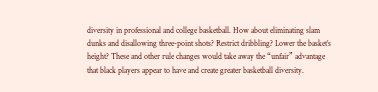diversity in professional and college basketball. How about eliminating slam dunks and disallowing three-point shots? Restrict dribbling? Lower the basket’s height? These and other rule changes would take away the “unfair” advantage that black players appear to have and create greater basketball diversity.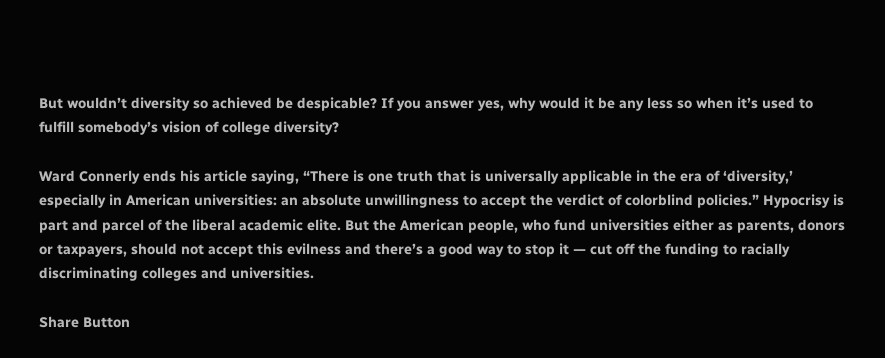But wouldn’t diversity so achieved be despicable? If you answer yes, why would it be any less so when it’s used to fulfill somebody’s vision of college diversity?

Ward Connerly ends his article saying, “There is one truth that is universally applicable in the era of ‘diversity,’ especially in American universities: an absolute unwillingness to accept the verdict of colorblind policies.” Hypocrisy is part and parcel of the liberal academic elite. But the American people, who fund universities either as parents, donors or taxpayers, should not accept this evilness and there’s a good way to stop it — cut off the funding to racially discriminating colleges and universities.

Share Button